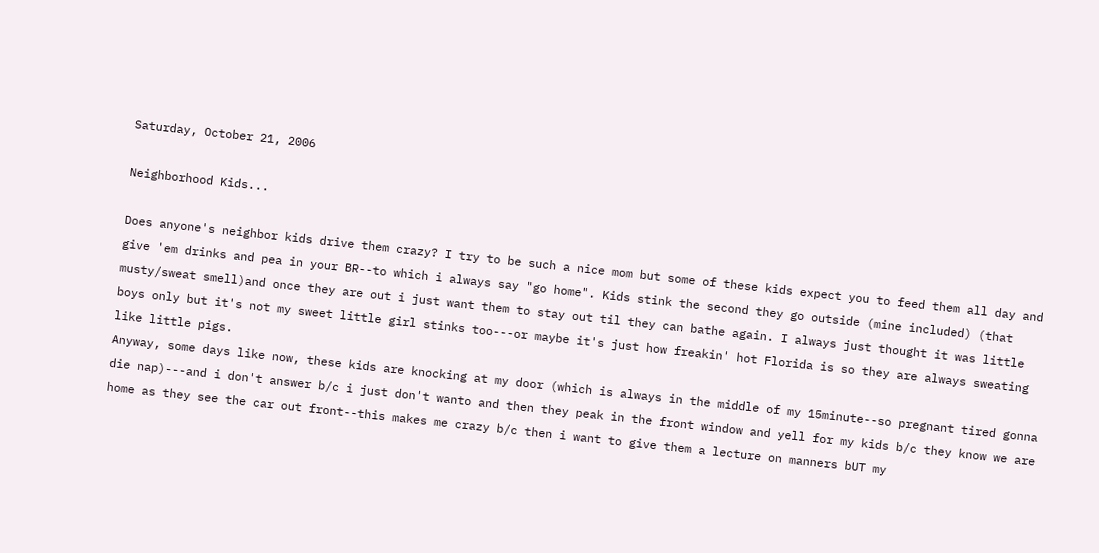Saturday, October 21, 2006

Neighborhood Kids...

Does anyone's neighbor kids drive them crazy? I try to be such a nice mom but some of these kids expect you to feed them all day and give 'em drinks and pea in your BR--to which i always say "go home". Kids stink the second they go outside (mine included) (that musty/sweat smell)and once they are out i just want them to stay out til they can bathe again. I always just thought it was little boys only but it's not my sweet little girl stinks too---or maybe it's just how freakin' hot Florida is so they are always sweating like little pigs.
Anyway, some days like now, these kids are knocking at my door (which is always in the middle of my 15minute--so pregnant tired gonna die nap)---and i don't answer b/c i just don't wanto and then they peak in the front window and yell for my kids b/c they know we are home as they see the car out front--this makes me crazy b/c then i want to give them a lecture on manners bUT my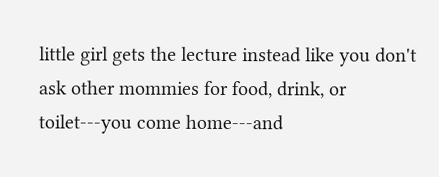little girl gets the lecture instead like you don't ask other mommies for food, drink, or toilet---you come home---and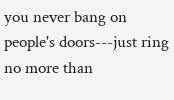you never bang on people's doors---just ring no more than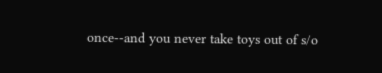once--and you never take toys out of s/o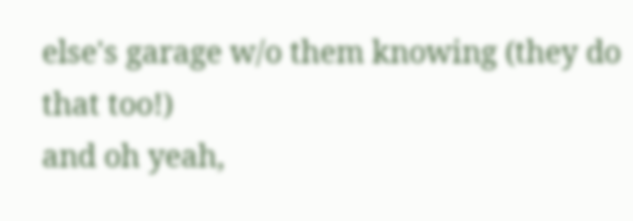else's garage w/o them knowing (they do that too!)
and oh yeah,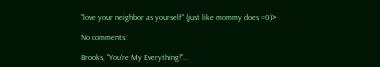"love your neighbor as yourself" (just like mommy does =0)>

No comments:

Brooks, "You're My Everything!"...